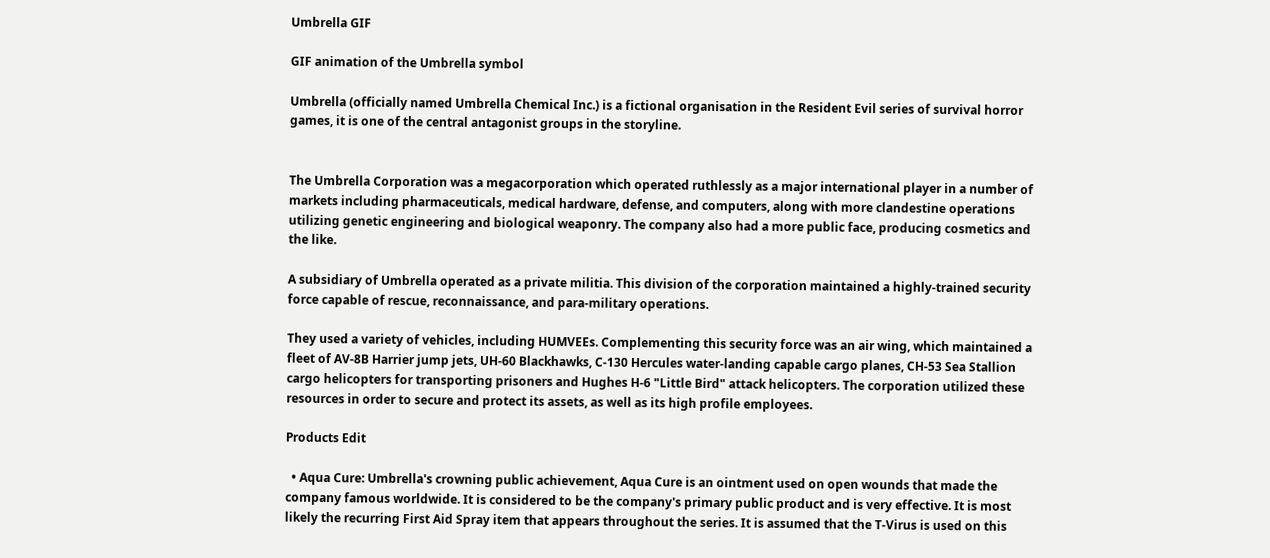Umbrella GIF

GIF animation of the Umbrella symbol

Umbrella (officially named Umbrella Chemical Inc.) is a fictional organisation in the Resident Evil series of survival horror games, it is one of the central antagonist groups in the storyline.


The Umbrella Corporation was a megacorporation which operated ruthlessly as a major international player in a number of markets including pharmaceuticals, medical hardware, defense, and computers, along with more clandestine operations utilizing genetic engineering and biological weaponry. The company also had a more public face, producing cosmetics and the like.

A subsidiary of Umbrella operated as a private militia. This division of the corporation maintained a highly-trained security force capable of rescue, reconnaissance, and para-military operations.

They used a variety of vehicles, including HUMVEEs. Complementing this security force was an air wing, which maintained a fleet of AV-8B Harrier jump jets, UH-60 Blackhawks, C-130 Hercules water-landing capable cargo planes, CH-53 Sea Stallion cargo helicopters for transporting prisoners and Hughes H-6 "Little Bird" attack helicopters. The corporation utilized these resources in order to secure and protect its assets, as well as its high profile employees.

Products Edit

  • Aqua Cure: Umbrella's crowning public achievement, Aqua Cure is an ointment used on open wounds that made the company famous worldwide. It is considered to be the company's primary public product and is very effective. It is most likely the recurring First Aid Spray item that appears throughout the series. It is assumed that the T-Virus is used on this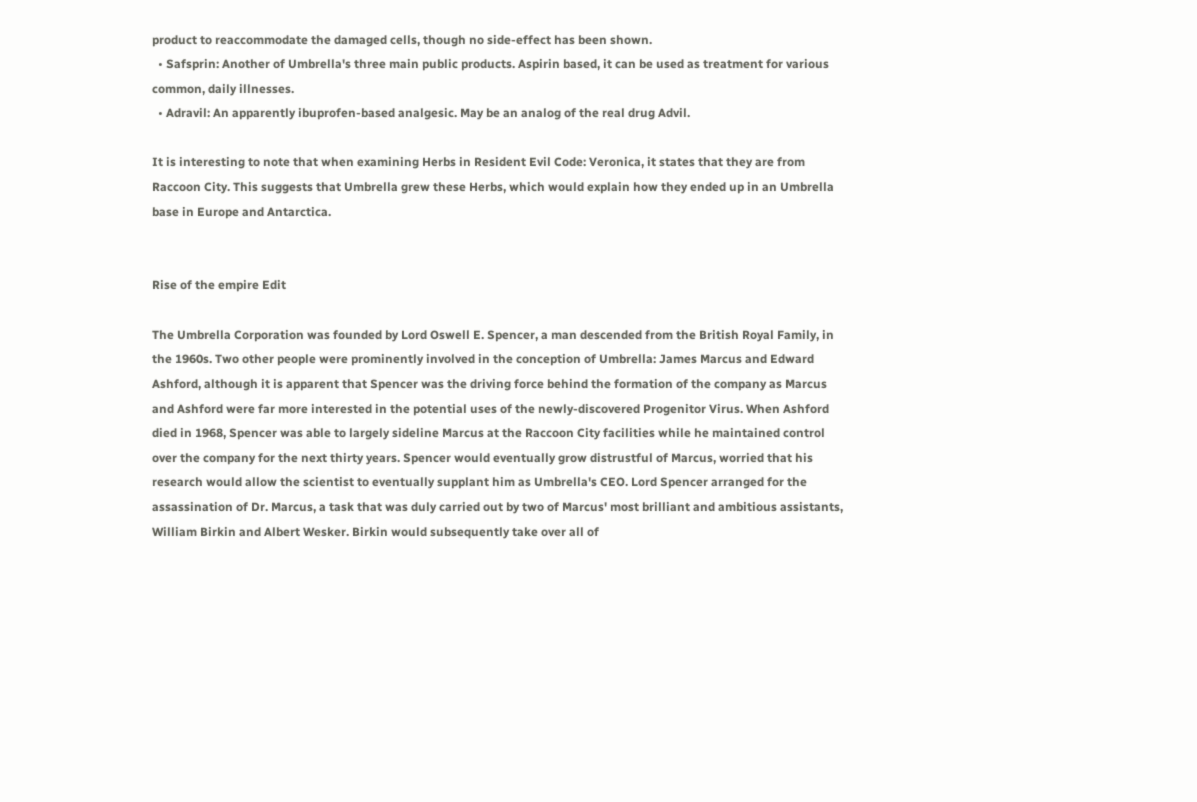product to reaccommodate the damaged cells, though no side-effect has been shown.
  • Safsprin: Another of Umbrella's three main public products. Aspirin based, it can be used as treatment for various common, daily illnesses.
  • Adravil: An apparently ibuprofen-based analgesic. May be an analog of the real drug Advil.

It is interesting to note that when examining Herbs in Resident Evil Code: Veronica, it states that they are from Raccoon City. This suggests that Umbrella grew these Herbs, which would explain how they ended up in an Umbrella base in Europe and Antarctica.


Rise of the empire Edit

The Umbrella Corporation was founded by Lord Oswell E. Spencer, a man descended from the British Royal Family, in the 1960s. Two other people were prominently involved in the conception of Umbrella: James Marcus and Edward Ashford, although it is apparent that Spencer was the driving force behind the formation of the company as Marcus and Ashford were far more interested in the potential uses of the newly-discovered Progenitor Virus. When Ashford died in 1968, Spencer was able to largely sideline Marcus at the Raccoon City facilities while he maintained control over the company for the next thirty years. Spencer would eventually grow distrustful of Marcus, worried that his research would allow the scientist to eventually supplant him as Umbrella's CEO. Lord Spencer arranged for the assassination of Dr. Marcus, a task that was duly carried out by two of Marcus' most brilliant and ambitious assistants, William Birkin and Albert Wesker. Birkin would subsequently take over all of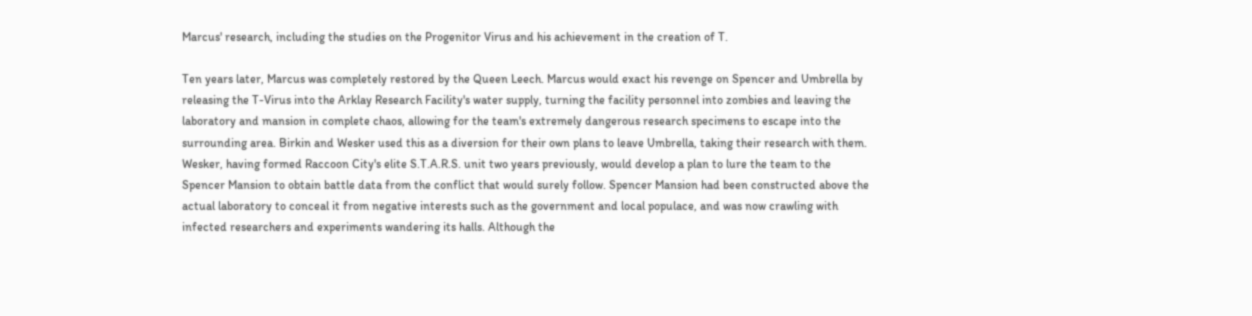Marcus' research, including the studies on the Progenitor Virus and his achievement in the creation of T.

Ten years later, Marcus was completely restored by the Queen Leech. Marcus would exact his revenge on Spencer and Umbrella by releasing the T-Virus into the Arklay Research Facility's water supply, turning the facility personnel into zombies and leaving the laboratory and mansion in complete chaos, allowing for the team's extremely dangerous research specimens to escape into the surrounding area. Birkin and Wesker used this as a diversion for their own plans to leave Umbrella, taking their research with them. Wesker, having formed Raccoon City's elite S.T.A.R.S. unit two years previously, would develop a plan to lure the team to the Spencer Mansion to obtain battle data from the conflict that would surely follow. Spencer Mansion had been constructed above the actual laboratory to conceal it from negative interests such as the government and local populace, and was now crawling with infected researchers and experiments wandering its halls. Although the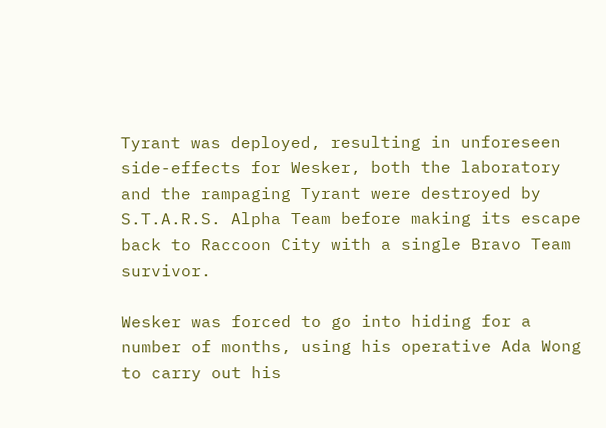Tyrant was deployed, resulting in unforeseen side-effects for Wesker, both the laboratory and the rampaging Tyrant were destroyed by S.T.A.R.S. Alpha Team before making its escape back to Raccoon City with a single Bravo Team survivor.

Wesker was forced to go into hiding for a number of months, using his operative Ada Wong to carry out his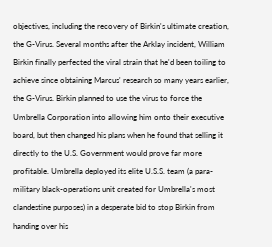objectives, including the recovery of Birkin's ultimate creation, the G-Virus. Several months after the Arklay incident, William Birkin finally perfected the viral strain that he'd been toiling to achieve since obtaining Marcus' research so many years earlier, the G-Virus. Birkin planned to use the virus to force the Umbrella Corporation into allowing him onto their executive board, but then changed his plans when he found that selling it directly to the U.S. Government would prove far more profitable. Umbrella deployed its elite U.S.S. team (a para-military black-operations unit created for Umbrella's most clandestine purposes) in a desperate bid to stop Birkin from handing over his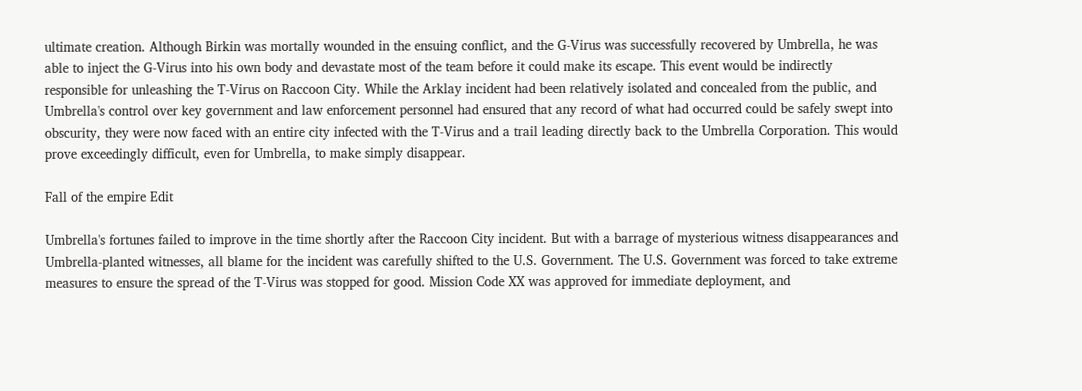ultimate creation. Although Birkin was mortally wounded in the ensuing conflict, and the G-Virus was successfully recovered by Umbrella, he was able to inject the G-Virus into his own body and devastate most of the team before it could make its escape. This event would be indirectly responsible for unleashing the T-Virus on Raccoon City. While the Arklay incident had been relatively isolated and concealed from the public, and Umbrella's control over key government and law enforcement personnel had ensured that any record of what had occurred could be safely swept into obscurity, they were now faced with an entire city infected with the T-Virus and a trail leading directly back to the Umbrella Corporation. This would prove exceedingly difficult, even for Umbrella, to make simply disappear.

Fall of the empire Edit

Umbrella's fortunes failed to improve in the time shortly after the Raccoon City incident. But with a barrage of mysterious witness disappearances and Umbrella-planted witnesses, all blame for the incident was carefully shifted to the U.S. Government. The U.S. Government was forced to take extreme measures to ensure the spread of the T-Virus was stopped for good. Mission Code XX was approved for immediate deployment, and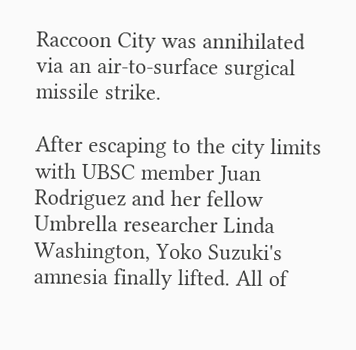Raccoon City was annihilated via an air-to-surface surgical missile strike.

After escaping to the city limits with UBSC member Juan Rodriguez and her fellow Umbrella researcher Linda Washington, Yoko Suzuki's amnesia finally lifted. All of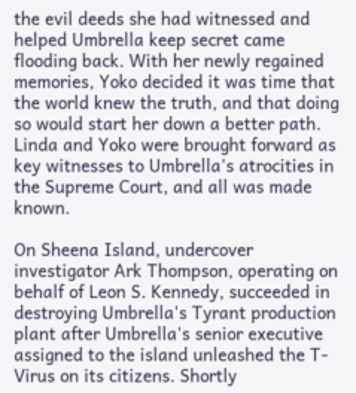the evil deeds she had witnessed and helped Umbrella keep secret came flooding back. With her newly regained memories, Yoko decided it was time that the world knew the truth, and that doing so would start her down a better path. Linda and Yoko were brought forward as key witnesses to Umbrella's atrocities in the Supreme Court, and all was made known.

On Sheena Island, undercover investigator Ark Thompson, operating on behalf of Leon S. Kennedy, succeeded in destroying Umbrella's Tyrant production plant after Umbrella's senior executive assigned to the island unleashed the T-Virus on its citizens. Shortly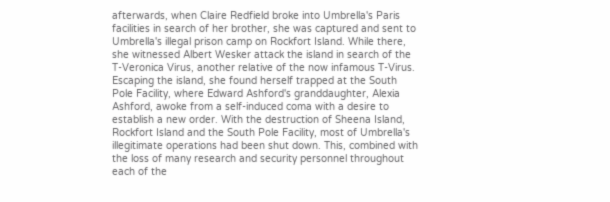afterwards, when Claire Redfield broke into Umbrella's Paris facilities in search of her brother, she was captured and sent to Umbrella's illegal prison camp on Rockfort Island. While there, she witnessed Albert Wesker attack the island in search of the T-Veronica Virus, another relative of the now infamous T-Virus. Escaping the island, she found herself trapped at the South Pole Facility, where Edward Ashford's granddaughter, Alexia Ashford, awoke from a self-induced coma with a desire to establish a new order. With the destruction of Sheena Island, Rockfort Island and the South Pole Facility, most of Umbrella's illegitimate operations had been shut down. This, combined with the loss of many research and security personnel throughout each of the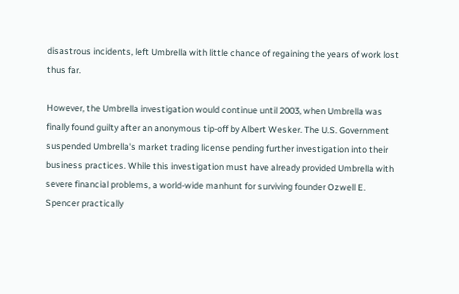disastrous incidents, left Umbrella with little chance of regaining the years of work lost thus far.

However, the Umbrella investigation would continue until 2003, when Umbrella was finally found guilty after an anonymous tip-off by Albert Wesker. The U.S. Government suspended Umbrella's market trading license pending further investigation into their business practices. While this investigation must have already provided Umbrella with severe financial problems, a world-wide manhunt for surviving founder Ozwell E. Spencer practically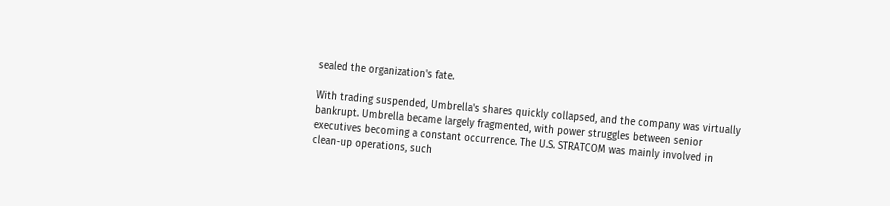sealed the organization's fate.

With trading suspended, Umbrella's shares quickly collapsed, and the company was virtually bankrupt. Umbrella became largely fragmented, with power struggles between senior executives becoming a constant occurrence. The U.S. STRATCOM was mainly involved in clean-up operations, such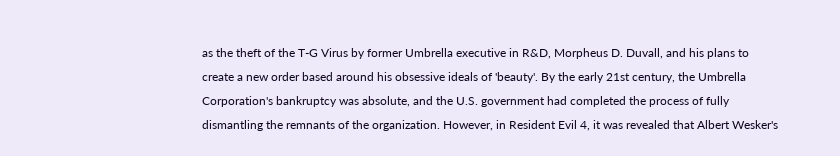as the theft of the T-G Virus by former Umbrella executive in R&D, Morpheus D. Duvall, and his plans to create a new order based around his obsessive ideals of 'beauty'. By the early 21st century, the Umbrella Corporation's bankruptcy was absolute, and the U.S. government had completed the process of fully dismantling the remnants of the organization. However, in Resident Evil 4, it was revealed that Albert Wesker's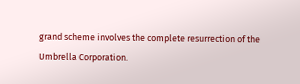grand scheme involves the complete resurrection of the Umbrella Corporation.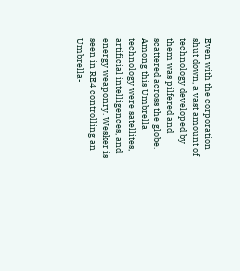Even with the corporation shut down, a vast amount of technology developed by them was pilfered and scattered across the globe. Among this Umbrella technology were satellites, artificial intelligences, and energy weaponry. Wesker is seen in RE4 controlling an Umbrella-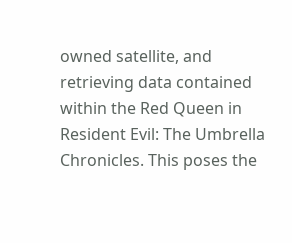owned satellite, and retrieving data contained within the Red Queen in Resident Evil: The Umbrella Chronicles. This poses the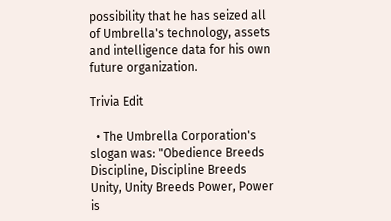possibility that he has seized all of Umbrella's technology, assets and intelligence data for his own future organization.

Trivia Edit

  • The Umbrella Corporation's slogan was: "Obedience Breeds Discipline, Discipline Breeds Unity, Unity Breeds Power, Power is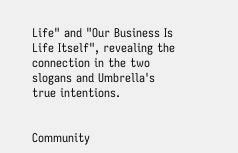Life" and "Our Business Is Life Itself", revealing the connection in the two slogans and Umbrella's true intentions.


Community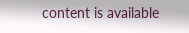content is available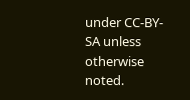under CC-BY-SA unless otherwise noted.